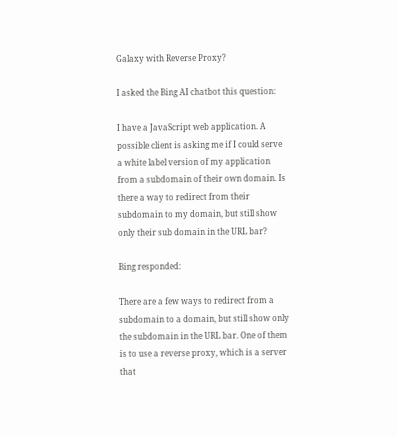Galaxy with Reverse Proxy?

I asked the Bing AI chatbot this question:

I have a JavaScript web application. A possible client is asking me if I could serve a white label version of my application from a subdomain of their own domain. Is there a way to redirect from their subdomain to my domain, but still show only their sub domain in the URL bar?

Bing responded:

There are a few ways to redirect from a subdomain to a domain, but still show only the subdomain in the URL bar. One of them is to use a reverse proxy, which is a server that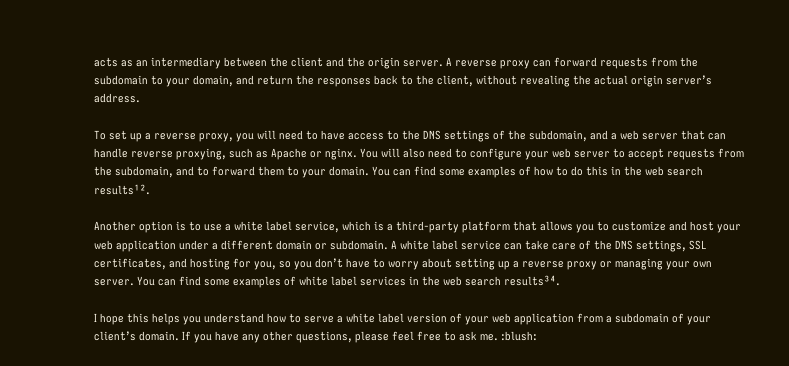acts as an intermediary between the client and the origin server. A reverse proxy can forward requests from the subdomain to your domain, and return the responses back to the client, without revealing the actual origin server’s address.

To set up a reverse proxy, you will need to have access to the DNS settings of the subdomain, and a web server that can handle reverse proxying, such as Apache or nginx. You will also need to configure your web server to accept requests from the subdomain, and to forward them to your domain. You can find some examples of how to do this in the web search results¹².

Another option is to use a white label service, which is a third-party platform that allows you to customize and host your web application under a different domain or subdomain. A white label service can take care of the DNS settings, SSL certificates, and hosting for you, so you don’t have to worry about setting up a reverse proxy or managing your own server. You can find some examples of white label services in the web search results³⁴.

I hope this helps you understand how to serve a white label version of your web application from a subdomain of your client’s domain. If you have any other questions, please feel free to ask me. :blush: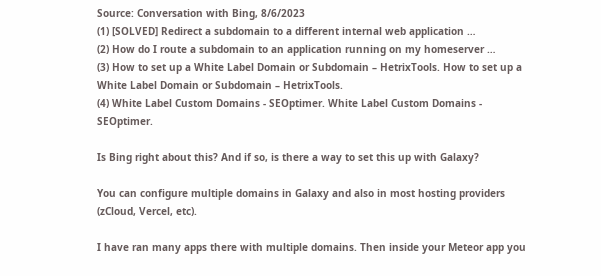Source: Conversation with Bing, 8/6/2023
(1) [SOLVED] Redirect a subdomain to a different internal web application …
(2) How do I route a subdomain to an application running on my homeserver …
(3) How to set up a White Label Domain or Subdomain – HetrixTools. How to set up a White Label Domain or Subdomain – HetrixTools.
(4) White Label Custom Domains - SEOptimer. White Label Custom Domains - SEOptimer.

Is Bing right about this? And if so, is there a way to set this up with Galaxy?

You can configure multiple domains in Galaxy and also in most hosting providers (zCloud, Vercel, etc).

I have ran many apps there with multiple domains. Then inside your Meteor app you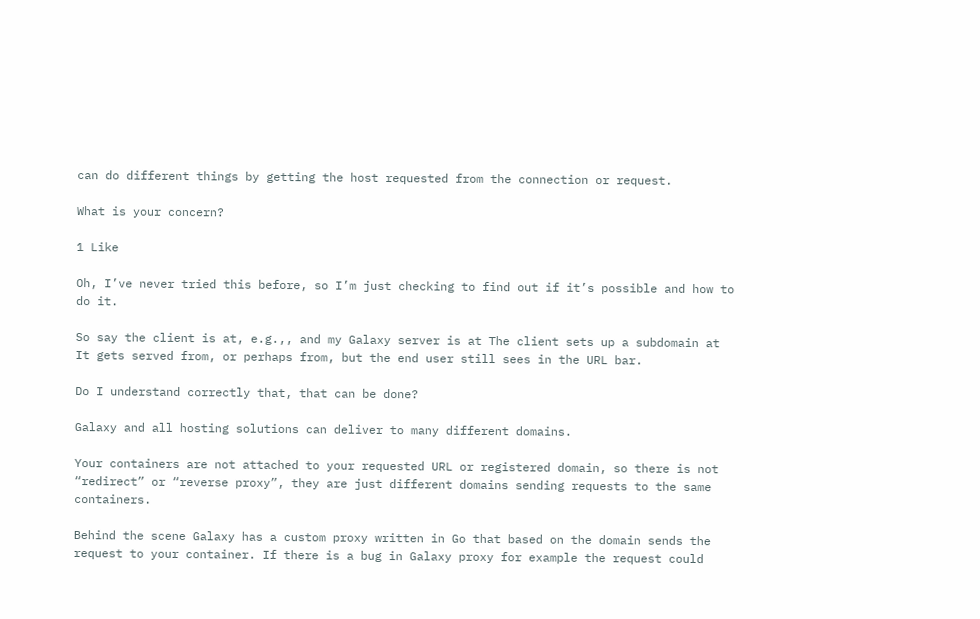can do different things by getting the host requested from the connection or request.

What is your concern?

1 Like

Oh, I’ve never tried this before, so I’m just checking to find out if it’s possible and how to do it.

So say the client is at, e.g.,, and my Galaxy server is at The client sets up a subdomain at It gets served from, or perhaps from, but the end user still sees in the URL bar.

Do I understand correctly that, that can be done?

Galaxy and all hosting solutions can deliver to many different domains.

Your containers are not attached to your requested URL or registered domain, so there is not “redirect” or “reverse proxy”, they are just different domains sending requests to the same containers.

Behind the scene Galaxy has a custom proxy written in Go that based on the domain sends the request to your container. If there is a bug in Galaxy proxy for example the request could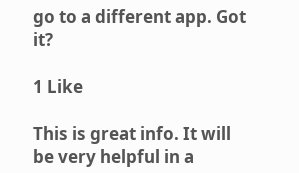go to a different app. Got it?

1 Like

This is great info. It will be very helpful in a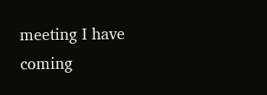meeting I have coming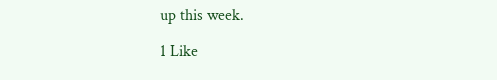up this week.

1 Like